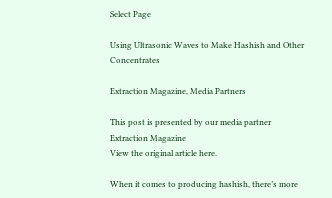Select Page

Using Ultrasonic Waves to Make Hashish and Other Concentrates

Extraction Magazine, Media Partners

This post is presented by our media partner Extraction Magazine
View the original article here.

When it comes to producing hashish, there’s more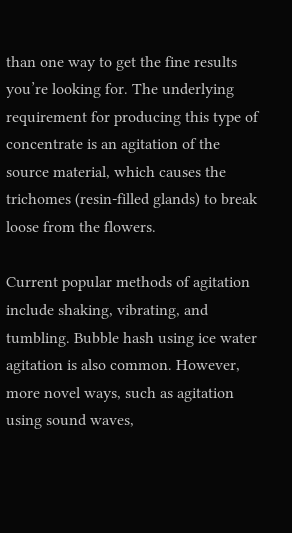than one way to get the fine results you’re looking for. The underlying requirement for producing this type of concentrate is an agitation of the source material, which causes the trichomes (resin-filled glands) to break loose from the flowers.

Current popular methods of agitation include shaking, vibrating, and tumbling. Bubble hash using ice water agitation is also common. However, more novel ways, such as agitation using sound waves,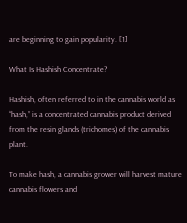are beginning to gain popularity. [1]

What Is Hashish Concentrate?

Hashish, often referred to in the cannabis world as “hash,” is a concentrated cannabis product derived from the resin glands (trichomes) of the cannabis plant.

To make hash, a cannabis grower will harvest mature cannabis flowers and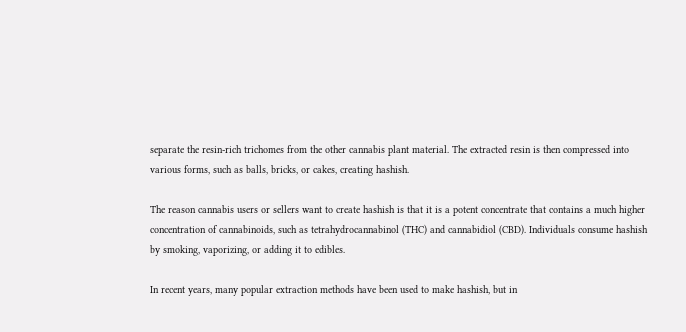separate the resin-rich trichomes from the other cannabis plant material. The extracted resin is then compressed into various forms, such as balls, bricks, or cakes, creating hashish.

The reason cannabis users or sellers want to create hashish is that it is a potent concentrate that contains a much higher concentration of cannabinoids, such as tetrahydrocannabinol (THC) and cannabidiol (CBD). Individuals consume hashish by smoking, vaporizing, or adding it to edibles.

In recent years, many popular extraction methods have been used to make hashish, but in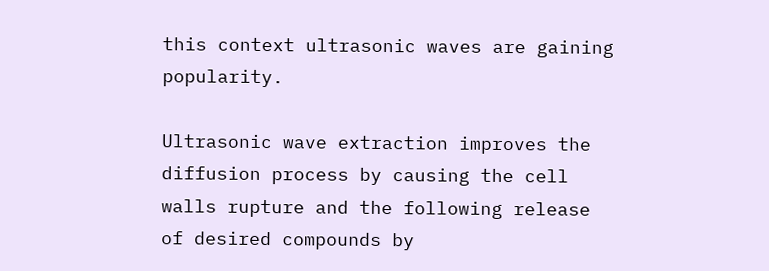this context ultrasonic waves are gaining popularity.

Ultrasonic wave extraction improves the diffusion process by causing the cell walls rupture and the following release of desired compounds by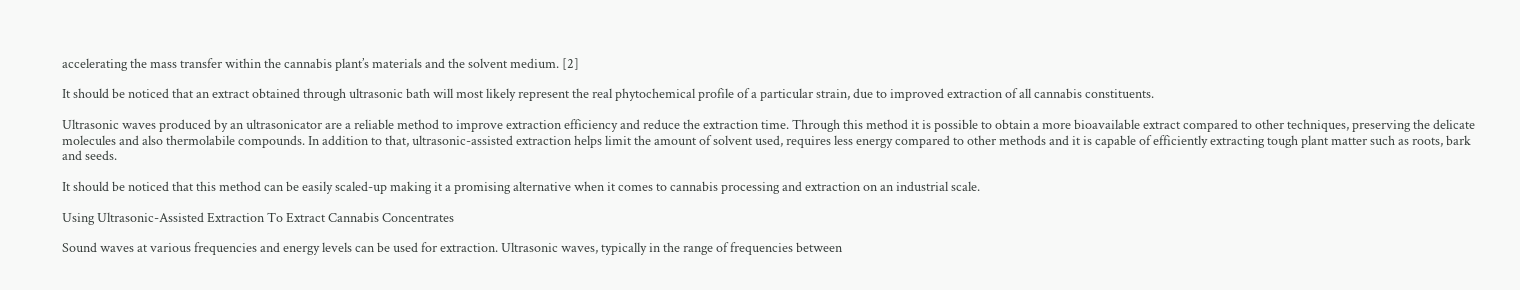accelerating the mass transfer within the cannabis plant’s materials and the solvent medium. [2]

It should be noticed that an extract obtained through ultrasonic bath will most likely represent the real phytochemical profile of a particular strain, due to improved extraction of all cannabis constituents.

Ultrasonic waves produced by an ultrasonicator are a reliable method to improve extraction efficiency and reduce the extraction time. Through this method it is possible to obtain a more bioavailable extract compared to other techniques, preserving the delicate molecules and also thermolabile compounds. In addition to that, ultrasonic-assisted extraction helps limit the amount of solvent used, requires less energy compared to other methods and it is capable of efficiently extracting tough plant matter such as roots, bark and seeds.

It should be noticed that this method can be easily scaled-up making it a promising alternative when it comes to cannabis processing and extraction on an industrial scale.

Using Ultrasonic-Assisted Extraction To Extract Cannabis Concentrates

Sound waves at various frequencies and energy levels can be used for extraction. Ultrasonic waves, typically in the range of frequencies between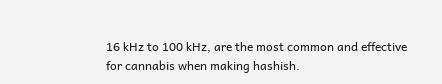16 kHz to 100 kHz, are the most common and effective for cannabis when making hashish.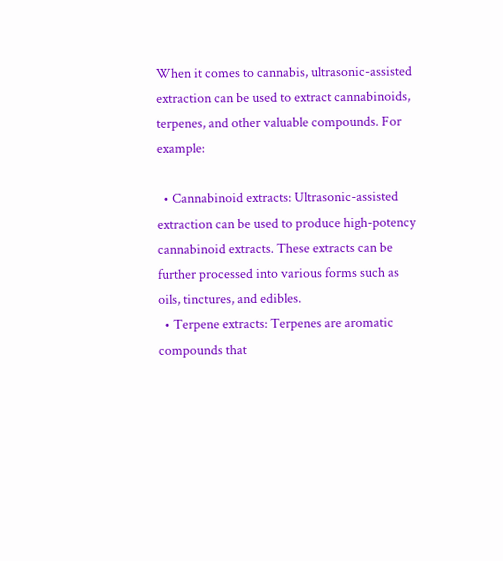When it comes to cannabis, ultrasonic-assisted extraction can be used to extract cannabinoids, terpenes, and other valuable compounds. For example:

  • Cannabinoid extracts: Ultrasonic-assisted extraction can be used to produce high-potency cannabinoid extracts. These extracts can be further processed into various forms such as oils, tinctures, and edibles.
  • Terpene extracts: Terpenes are aromatic compounds that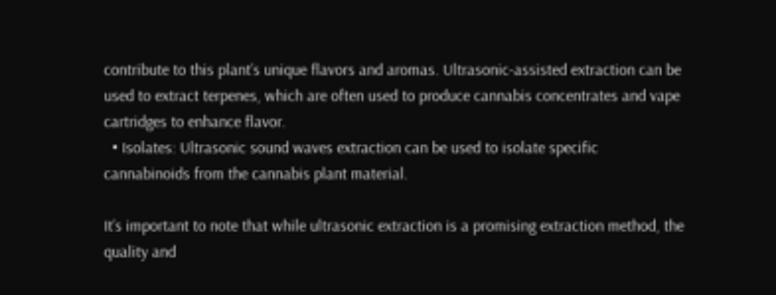contribute to this plant’s unique flavors and aromas. Ultrasonic-assisted extraction can be used to extract terpenes, which are often used to produce cannabis concentrates and vape cartridges to enhance flavor.
  • Isolates: Ultrasonic sound waves extraction can be used to isolate specific cannabinoids from the cannabis plant material.

It’s important to note that while ultrasonic extraction is a promising extraction method, the quality and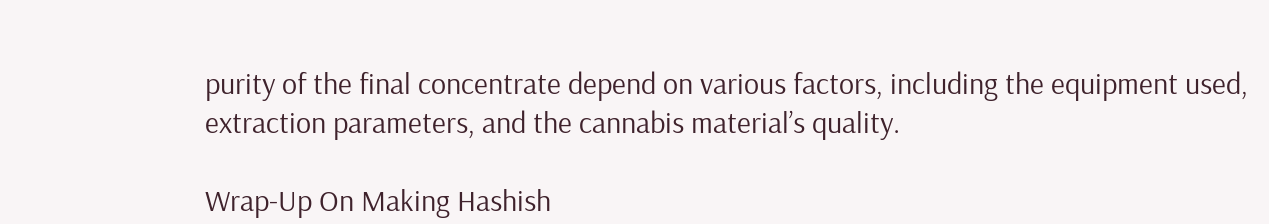purity of the final concentrate depend on various factors, including the equipment used, extraction parameters, and the cannabis material’s quality.

Wrap-Up On Making Hashish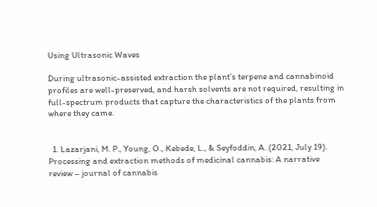Using Ultrasonic Waves

During ultrasonic-assisted extraction the plant’s terpene and cannabinoid profiles are well-preserved, and harsh solvents are not required, resulting in full-spectrum products that capture the characteristics of the plants from where they came.


  1. Lazarjani, M. P., Young, O., Kebede, L., & Seyfoddin, A. (2021, July 19). Processing and extraction methods of medicinal cannabis: A narrative review – journal of cannabis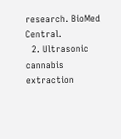research. BioMed Central.
  2. Ultrasonic cannabis extraction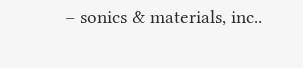– sonics & materials, inc..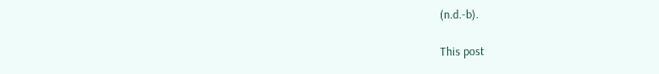(n.d.-b).

This post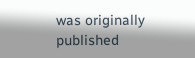was originally published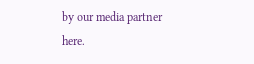by our media partner here.